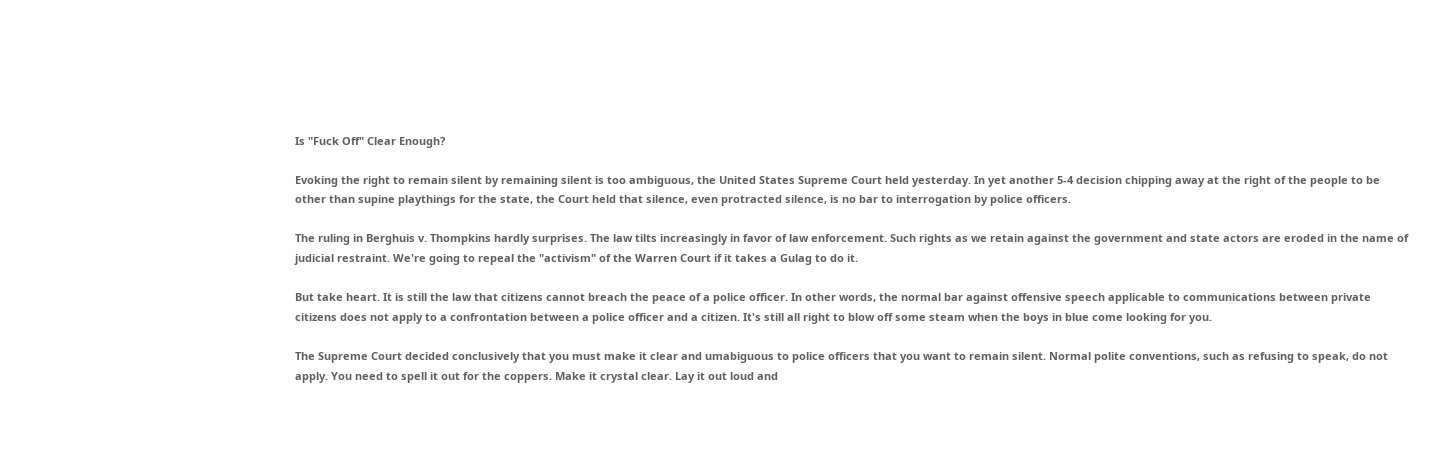Is "Fuck Off" Clear Enough?

Evoking the right to remain silent by remaining silent is too ambiguous, the United States Supreme Court held yesterday. In yet another 5-4 decision chipping away at the right of the people to be other than supine playthings for the state, the Court held that silence, even protracted silence, is no bar to interrogation by police officers.

The ruling in Berghuis v. Thompkins hardly surprises. The law tilts increasingly in favor of law enforcement. Such rights as we retain against the government and state actors are eroded in the name of judicial restraint. We're going to repeal the "activism" of the Warren Court if it takes a Gulag to do it.

But take heart. It is still the law that citizens cannot breach the peace of a police officer. In other words, the normal bar against offensive speech applicable to communications between private citizens does not apply to a confrontation between a police officer and a citizen. It's still all right to blow off some steam when the boys in blue come looking for you.

The Supreme Court decided conclusively that you must make it clear and umabiguous to police officers that you want to remain silent. Normal polite conventions, such as refusing to speak, do not apply. You need to spell it out for the coppers. Make it crystal clear. Lay it out loud and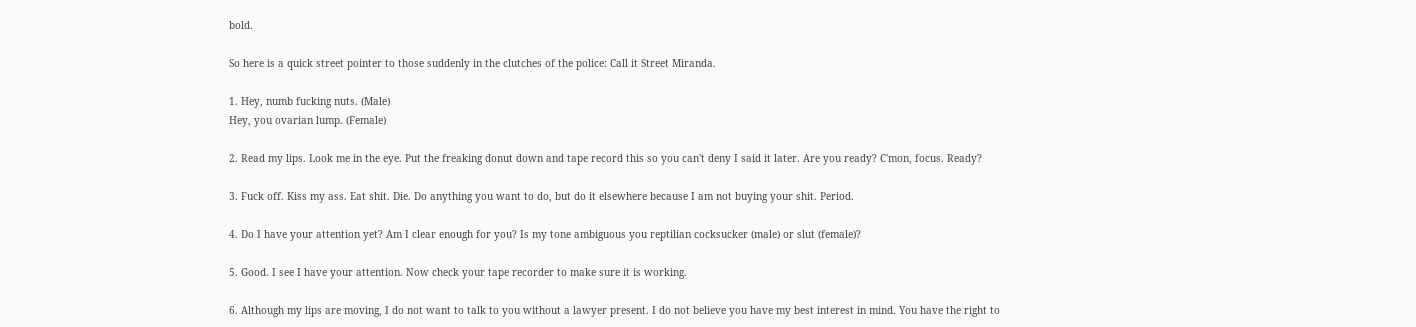bold.

So here is a quick street pointer to those suddenly in the clutches of the police: Call it Street Miranda.

1. Hey, numb fucking nuts. (Male)
Hey, you ovarian lump. (Female)

2. Read my lips. Look me in the eye. Put the freaking donut down and tape record this so you can't deny I said it later. Are you ready? C'mon, focus. Ready?

3. Fuck off. Kiss my ass. Eat shit. Die. Do anything you want to do, but do it elsewhere because I am not buying your shit. Period.

4. Do I have your attention yet? Am I clear enough for you? Is my tone ambiguous you reptilian cocksucker (male) or slut (female)?

5. Good. I see I have your attention. Now check your tape recorder to make sure it is working.

6. Although my lips are moving, I do not want to talk to you without a lawyer present. I do not believe you have my best interest in mind. You have the right to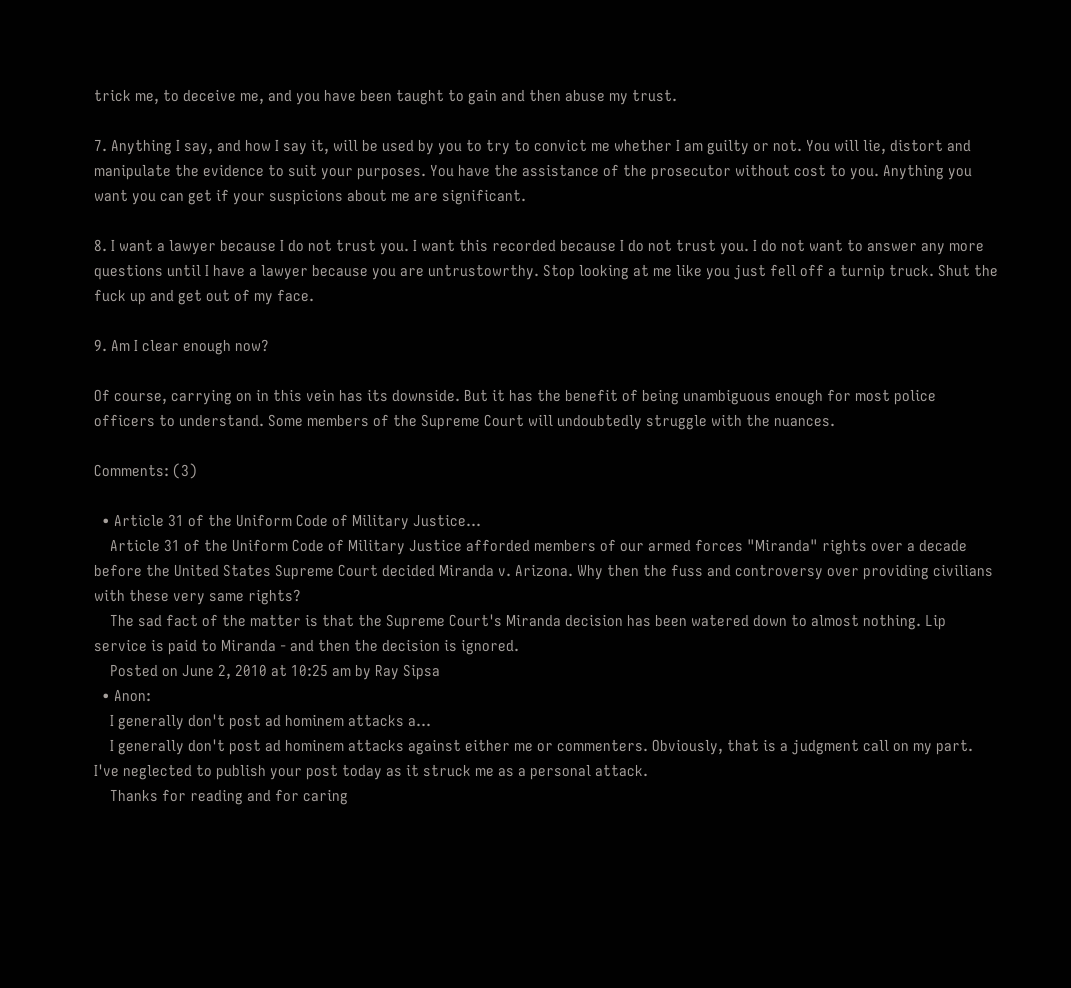trick me, to deceive me, and you have been taught to gain and then abuse my trust.

7. Anything I say, and how I say it, will be used by you to try to convict me whether I am guilty or not. You will lie, distort and manipulate the evidence to suit your purposes. You have the assistance of the prosecutor without cost to you. Anything you want you can get if your suspicions about me are significant.

8. I want a lawyer because I do not trust you. I want this recorded because I do not trust you. I do not want to answer any more questions until I have a lawyer because you are untrustowrthy. Stop looking at me like you just fell off a turnip truck. Shut the fuck up and get out of my face.

9. Am I clear enough now?

Of course, carrying on in this vein has its downside. But it has the benefit of being unambiguous enough for most police officers to understand. Some members of the Supreme Court will undoubtedly struggle with the nuances.

Comments: (3)

  • Article 31 of the Uniform Code of Military Justice...
    Article 31 of the Uniform Code of Military Justice afforded members of our armed forces "Miranda" rights over a decade before the United States Supreme Court decided Miranda v. Arizona. Why then the fuss and controversy over providing civilians with these very same rights?
    The sad fact of the matter is that the Supreme Court's Miranda decision has been watered down to almost nothing. Lip service is paid to Miranda - and then the decision is ignored.
    Posted on June 2, 2010 at 10:25 am by Ray Sipsa
  • Anon:
    I generally don't post ad hominem attacks a...
    I generally don't post ad hominem attacks against either me or commenters. Obviously, that is a judgment call on my part. I've neglected to publish your post today as it struck me as a personal attack.
    Thanks for reading and for caring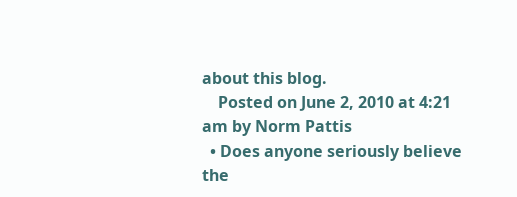about this blog.
    Posted on June 2, 2010 at 4:21 am by Norm Pattis
  • Does anyone seriously believe the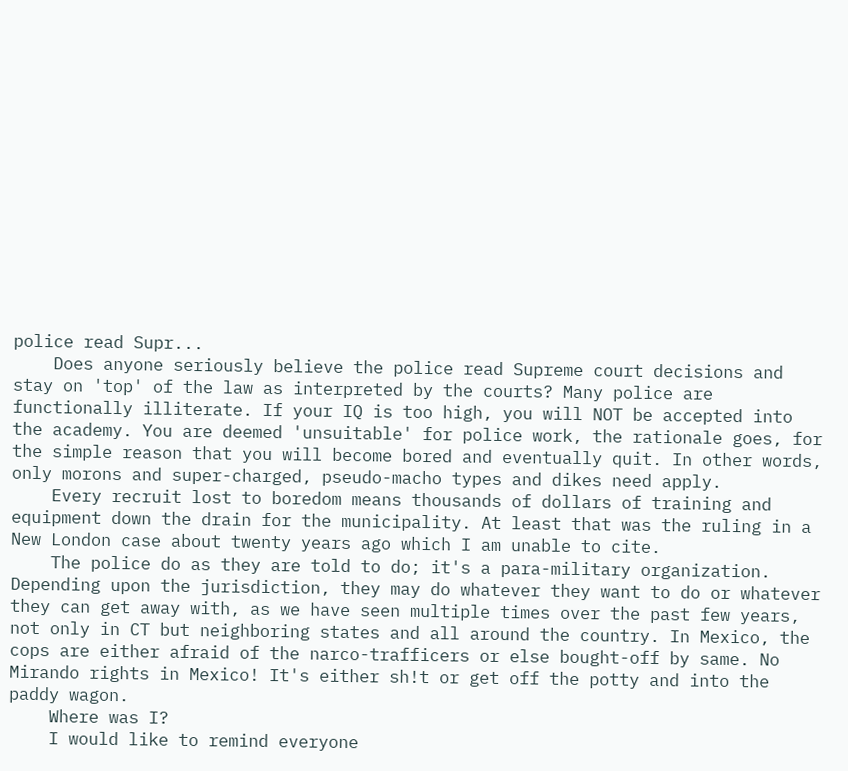police read Supr...
    Does anyone seriously believe the police read Supreme court decisions and stay on 'top' of the law as interpreted by the courts? Many police are functionally illiterate. If your IQ is too high, you will NOT be accepted into the academy. You are deemed 'unsuitable' for police work, the rationale goes, for the simple reason that you will become bored and eventually quit. In other words, only morons and super-charged, pseudo-macho types and dikes need apply.
    Every recruit lost to boredom means thousands of dollars of training and equipment down the drain for the municipality. At least that was the ruling in a New London case about twenty years ago which I am unable to cite.
    The police do as they are told to do; it's a para-military organization. Depending upon the jurisdiction, they may do whatever they want to do or whatever they can get away with, as we have seen multiple times over the past few years, not only in CT but neighboring states and all around the country. In Mexico, the cops are either afraid of the narco-trafficers or else bought-off by same. No Mirando rights in Mexico! It's either sh!t or get off the potty and into the paddy wagon.
    Where was I?
    I would like to remind everyone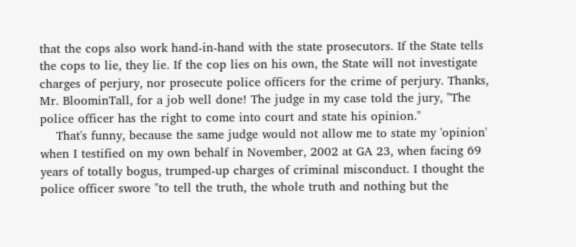that the cops also work hand-in-hand with the state prosecutors. If the State tells the cops to lie, they lie. If the cop lies on his own, the State will not investigate charges of perjury, nor prosecute police officers for the crime of perjury. Thanks, Mr. BloominTall, for a job well done! The judge in my case told the jury, "The police officer has the right to come into court and state his opinion."
    That's funny, because the same judge would not allow me to state my 'opinion' when I testified on my own behalf in November, 2002 at GA 23, when facing 69 years of totally bogus, trumped-up charges of criminal misconduct. I thought the police officer swore "to tell the truth, the whole truth and nothing but the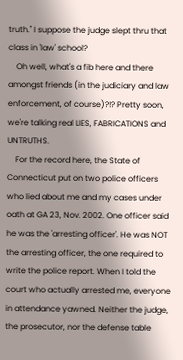truth." I suppose the judge slept thru that class in 'law' school?
    Oh well, what's a fib here and there amongst friends (in the judiciary and law enforcement, of course)?!? Pretty soon, we're talking real LIES, FABRICATIONS and UNTRUTHS.
    For the record here, the State of Connecticut put on two police officers who lied about me and my cases under oath at GA 23, Nov. 2002. One officer said he was the 'arresting officer'. He was NOT the arresting officer, the one required to write the police report. When I told the court who actually arrested me, everyone in attendance yawned. Neither the judge, the prosecutor, nor the defense table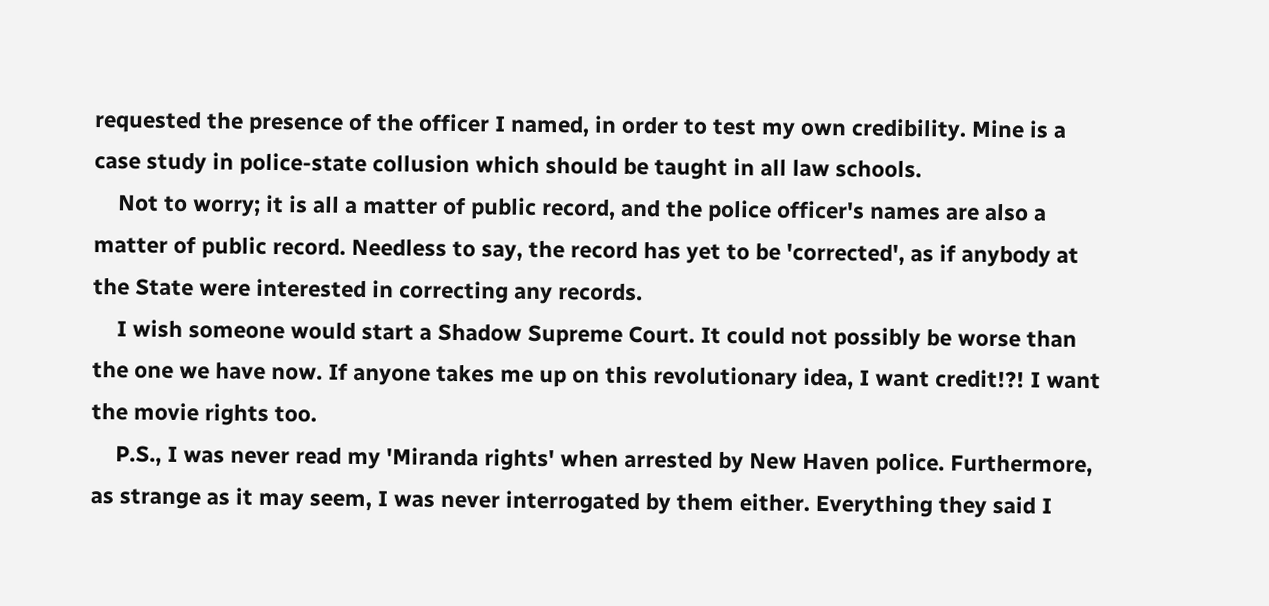requested the presence of the officer I named, in order to test my own credibility. Mine is a case study in police-state collusion which should be taught in all law schools.
    Not to worry; it is all a matter of public record, and the police officer's names are also a matter of public record. Needless to say, the record has yet to be 'corrected', as if anybody at the State were interested in correcting any records.
    I wish someone would start a Shadow Supreme Court. It could not possibly be worse than the one we have now. If anyone takes me up on this revolutionary idea, I want credit!?! I want the movie rights too.
    P.S., I was never read my 'Miranda rights' when arrested by New Haven police. Furthermore, as strange as it may seem, I was never interrogated by them either. Everything they said I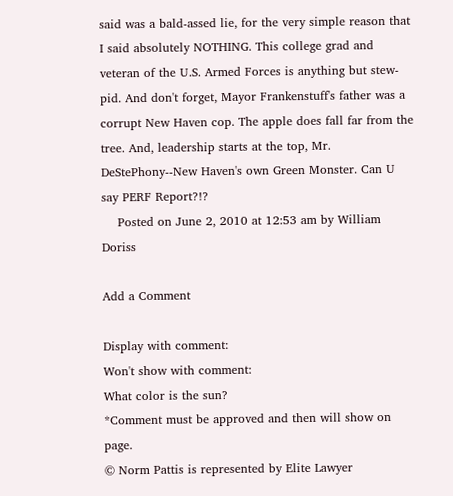said was a bald-assed lie, for the very simple reason that I said absolutely NOTHING. This college grad and veteran of the U.S. Armed Forces is anything but stew-pid. And don't forget, Mayor Frankenstuff's father was a corrupt New Haven cop. The apple does fall far from the tree. And, leadership starts at the top, Mr. DeStePhony--New Haven's own Green Monster. Can U say PERF Report?!?
    Posted on June 2, 2010 at 12:53 am by William Doriss

Add a Comment

Display with comment:
Won't show with comment:
What color is the sun?
*Comment must be approved and then will show on page.
© Norm Pattis is represented by Elite Lawyer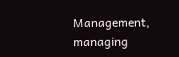Management, managing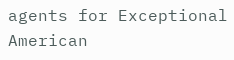agents for Exceptional American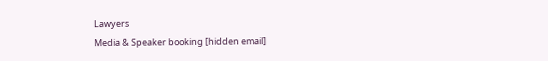Lawyers
Media & Speaker booking [hidden email]